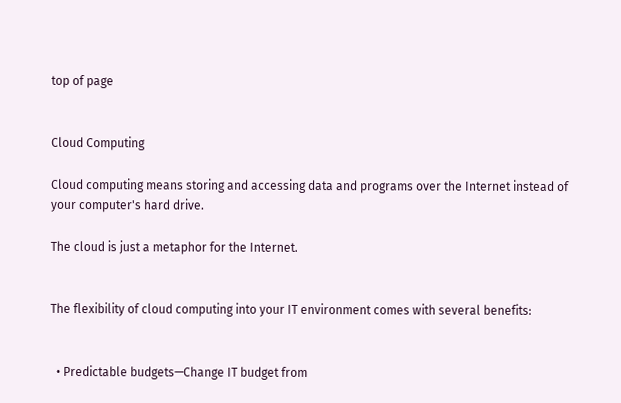top of page


Cloud Computing

Cloud computing means storing and accessing data and programs over the Internet instead of your computer's hard drive.

The cloud is just a metaphor for the Internet.


The flexibility of cloud computing into your IT environment comes with several benefits:


  • Predictable budgets—Change IT budget from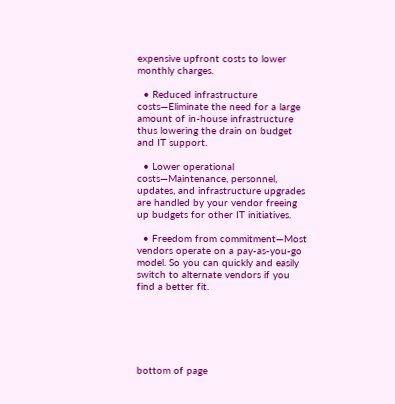expensive upfront costs to lower monthly charges.

  • Reduced infrastructure costs—Eliminate the need for a large amount of in-house infrastructure thus lowering the drain on budget and IT support.

  • Lower operational costs—Maintenance, personnel, updates, and infrastructure upgrades are handled by your vendor freeing up budgets for other IT initiatives.

  • Freedom from commitment—Most vendors operate on a pay-as-you-go model. So you can quickly and easily switch to alternate vendors if you find a better fit.






bottom of page